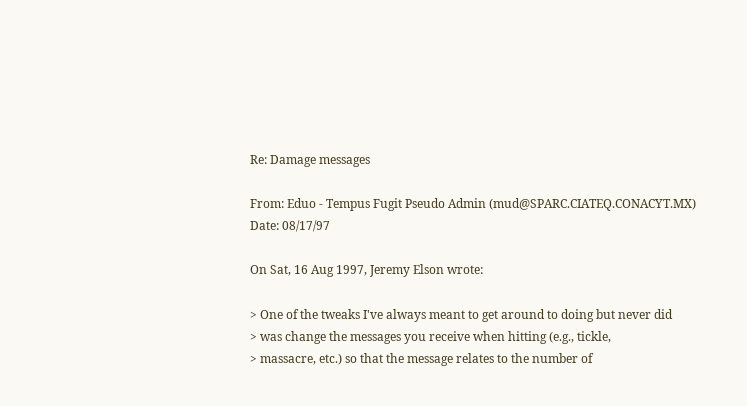Re: Damage messages

From: Eduo - Tempus Fugit Pseudo Admin (mud@SPARC.CIATEQ.CONACYT.MX)
Date: 08/17/97

On Sat, 16 Aug 1997, Jeremy Elson wrote:

> One of the tweaks I've always meant to get around to doing but never did
> was change the messages you receive when hitting (e.g., tickle,
> massacre, etc.) so that the message relates to the number of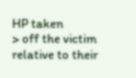HP taken
> off the victim relative to their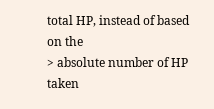total HP, instead of based on the
> absolute number of HP taken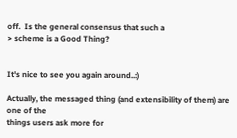off.  Is the general consensus that such a
> scheme is a Good Thing?


It's nice to see you again around..:)

Actually, the messaged thing (and extensibility of them) are one of the
things users ask more for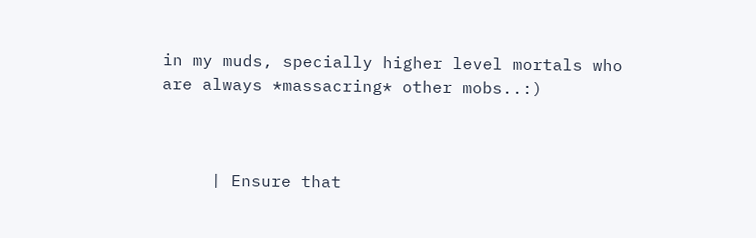in my muds, specially higher level mortals who
are always *massacring* other mobs..:)



     | Ensure that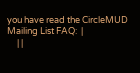you have read the CircleMUD Mailing List FAQ:  |
     | |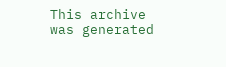This archive was generated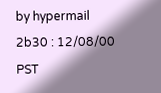by hypermail 2b30 : 12/08/00 PST